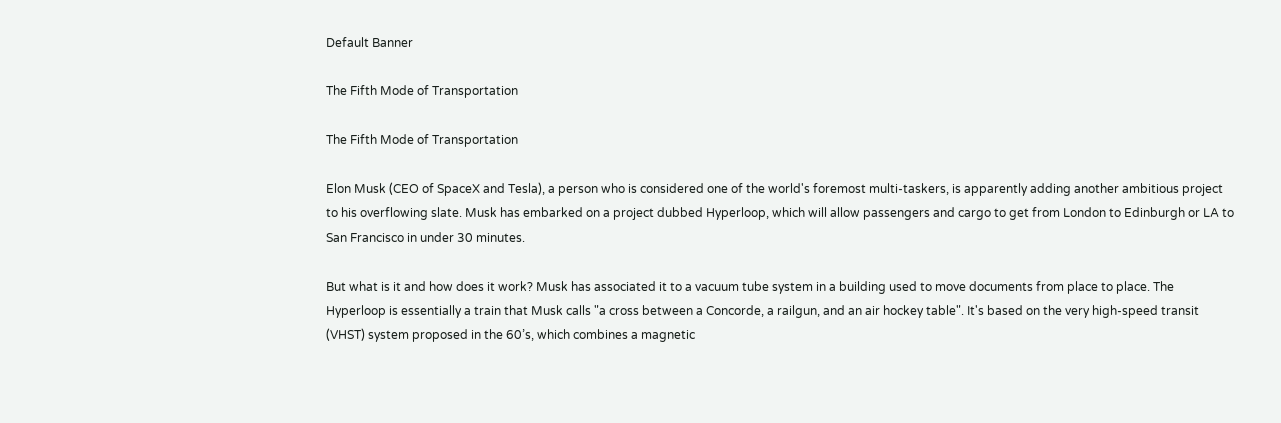Default Banner

The Fifth Mode of Transportation

The Fifth Mode of Transportation

Elon Musk (CEO of SpaceX and Tesla), a person who is considered one of the world's foremost multi-taskers, is apparently adding another ambitious project to his overflowing slate. Musk has embarked on a project dubbed Hyperloop, which will allow passengers and cargo to get from London to Edinburgh or LA to San Francisco in under 30 minutes.

But what is it and how does it work? Musk has associated it to a vacuum tube system in a building used to move documents from place to place. The Hyperloop is essentially a train that Musk calls "a cross between a Concorde, a railgun, and an air hockey table". It's based on the very high-speed transit (VHST) system proposed in the 60’s, which combines a magnetic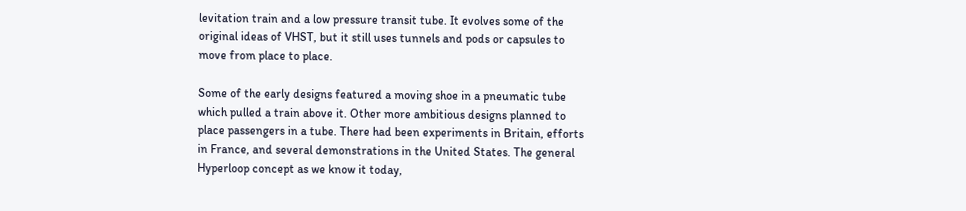levitation train and a low pressure transit tube. It evolves some of the original ideas of VHST, but it still uses tunnels and pods or capsules to move from place to place.

Some of the early designs featured a moving shoe in a pneumatic tube which pulled a train above it. Other more ambitious designs planned to place passengers in a tube. There had been experiments in Britain, efforts in France, and several demonstrations in the United States. The general Hyperloop concept as we know it today,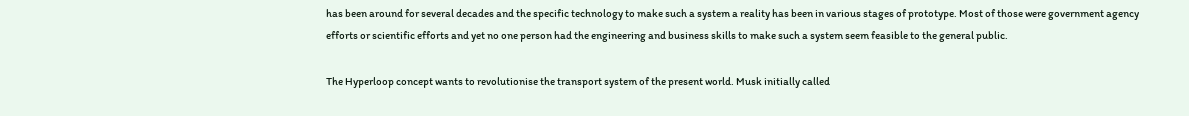has been around for several decades and the specific technology to make such a system a reality has been in various stages of prototype. Most of those were government agency efforts or scientific efforts and yet no one person had the engineering and business skills to make such a system seem feasible to the general public.

The Hyperloop concept wants to revolutionise the transport system of the present world. Musk initially called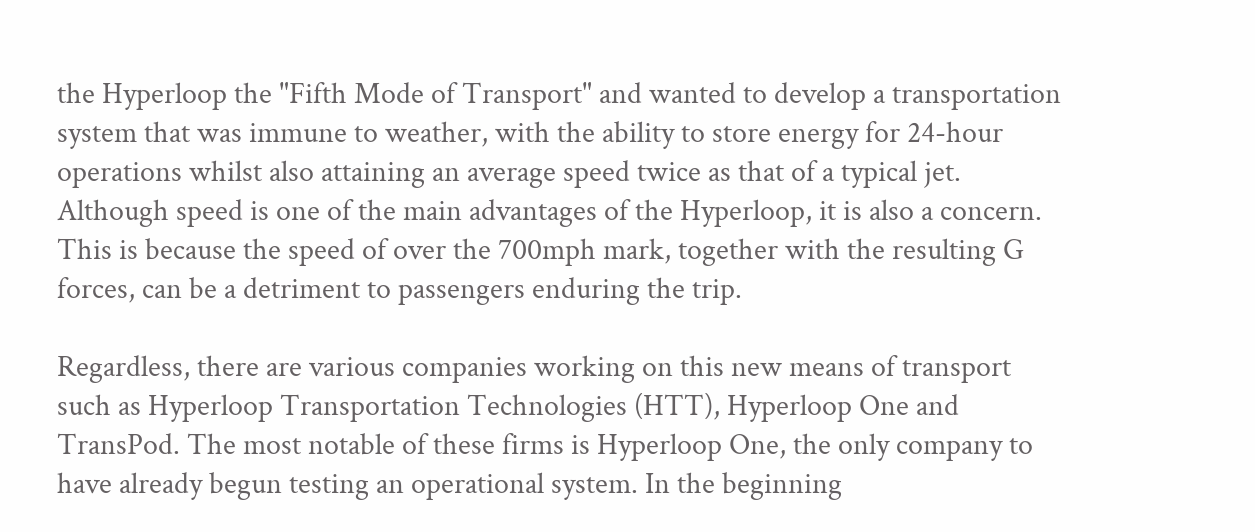the Hyperloop the "Fifth Mode of Transport" and wanted to develop a transportation system that was immune to weather, with the ability to store energy for 24-hour operations whilst also attaining an average speed twice as that of a typical jet. Although speed is one of the main advantages of the Hyperloop, it is also a concern. This is because the speed of over the 700mph mark, together with the resulting G forces, can be a detriment to passengers enduring the trip.

Regardless, there are various companies working on this new means of transport such as Hyperloop Transportation Technologies (HTT), Hyperloop One and TransPod. The most notable of these firms is Hyperloop One, the only company to have already begun testing an operational system. In the beginning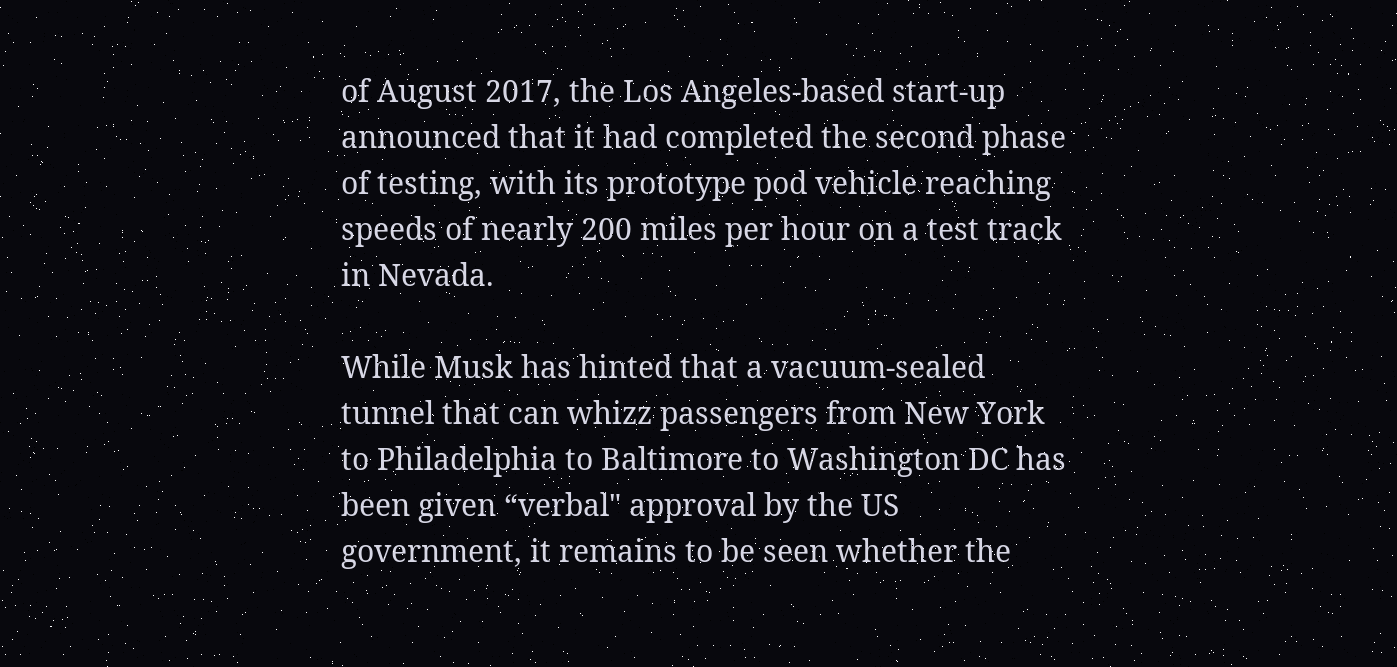of August 2017, the Los Angeles-based start-up announced that it had completed the second phase of testing, with its prototype pod vehicle reaching speeds of nearly 200 miles per hour on a test track in Nevada.

While Musk has hinted that a vacuum-sealed tunnel that can whizz passengers from New York to Philadelphia to Baltimore to Washington DC has been given “verbal" approval by the US government, it remains to be seen whether the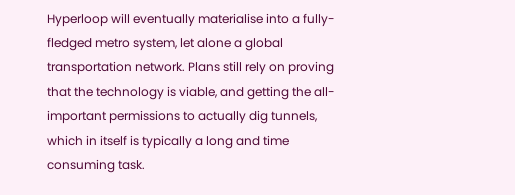Hyperloop will eventually materialise into a fully-fledged metro system, let alone a global transportation network. Plans still rely on proving that the technology is viable, and getting the all-important permissions to actually dig tunnels, which in itself is typically a long and time consuming task.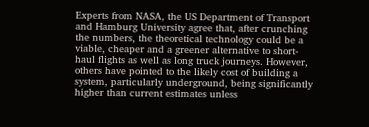Experts from NASA, the US Department of Transport and Hamburg University agree that, after crunching the numbers, the theoretical technology could be a viable, cheaper and a greener alternative to short-haul flights as well as long truck journeys. However, others have pointed to the likely cost of building a system, particularly underground, being significantly higher than current estimates unless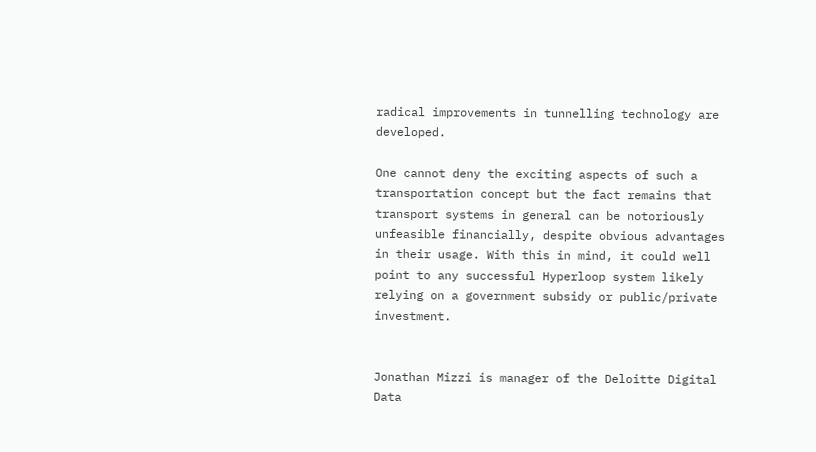radical improvements in tunnelling technology are developed.

One cannot deny the exciting aspects of such a transportation concept but the fact remains that transport systems in general can be notoriously unfeasible financially, despite obvious advantages in their usage. With this in mind, it could well point to any successful Hyperloop system likely relying on a government subsidy or public/private investment.


Jonathan Mizzi is manager of the Deloitte Digital Data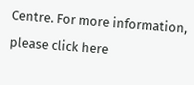Centre. For more information, please click here